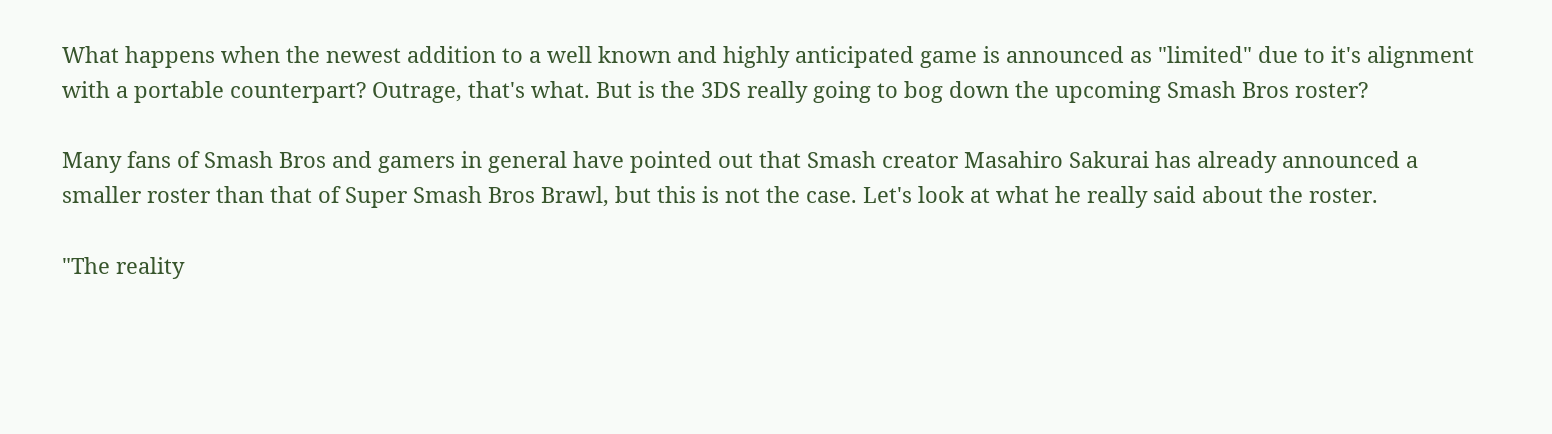What happens when the newest addition to a well known and highly anticipated game is announced as "limited" due to it's alignment with a portable counterpart? Outrage, that's what. But is the 3DS really going to bog down the upcoming Smash Bros roster?

Many fans of Smash Bros and gamers in general have pointed out that Smash creator Masahiro Sakurai has already announced a smaller roster than that of Super Smash Bros Brawl, but this is not the case. Let's look at what he really said about the roster.

"The reality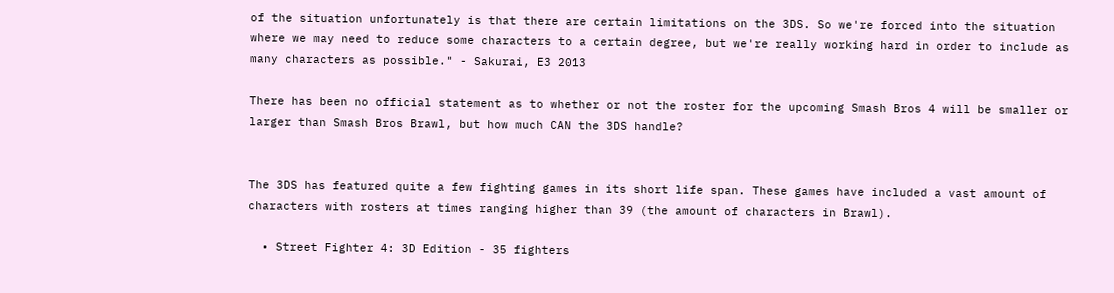of the situation unfortunately is that there are certain limitations on the 3DS. So we're forced into the situation where we may need to reduce some characters to a certain degree, but we're really working hard in order to include as many characters as possible." - Sakurai, E3 2013

There has been no official statement as to whether or not the roster for the upcoming Smash Bros 4 will be smaller or larger than Smash Bros Brawl, but how much CAN the 3DS handle?


The 3DS has featured quite a few fighting games in its short life span. These games have included a vast amount of characters with rosters at times ranging higher than 39 (the amount of characters in Brawl).

  • Street Fighter 4: 3D Edition - 35 fighters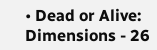• Dead or Alive: Dimensions - 26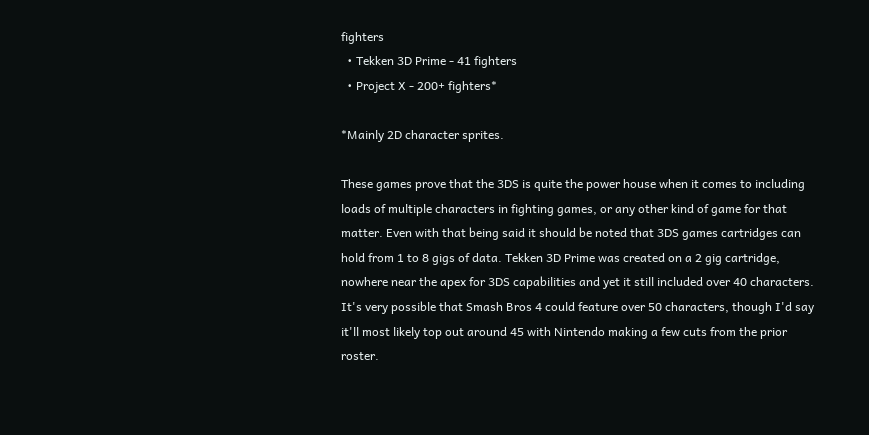fighters
  • Tekken 3D Prime - 41 fighters
  • Project X - 200+ fighters*

*Mainly 2D character sprites.

These games prove that the 3DS is quite the power house when it comes to including loads of multiple characters in fighting games, or any other kind of game for that matter. Even with that being said it should be noted that 3DS games cartridges can hold from 1 to 8 gigs of data. Tekken 3D Prime was created on a 2 gig cartridge, nowhere near the apex for 3DS capabilities and yet it still included over 40 characters. It's very possible that Smash Bros 4 could feature over 50 characters, though I'd say it'll most likely top out around 45 with Nintendo making a few cuts from the prior roster.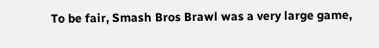To be fair, Smash Bros Brawl was a very large game,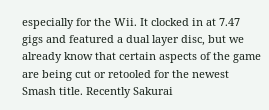especially for the Wii. It clocked in at 7.47 gigs and featured a dual layer disc, but we already know that certain aspects of the game are being cut or retooled for the newest Smash title. Recently Sakurai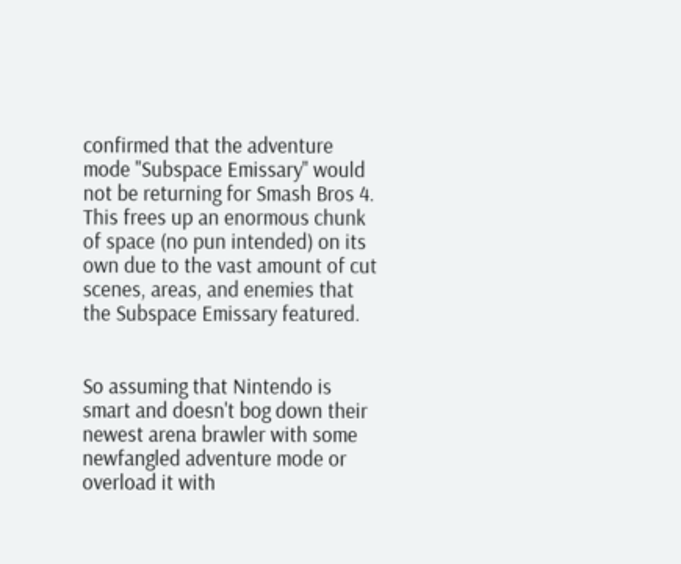confirmed that the adventure mode "Subspace Emissary" would not be returning for Smash Bros 4. This frees up an enormous chunk of space (no pun intended) on its own due to the vast amount of cut scenes, areas, and enemies that the Subspace Emissary featured.


So assuming that Nintendo is smart and doesn't bog down their newest arena brawler with some newfangled adventure mode or overload it with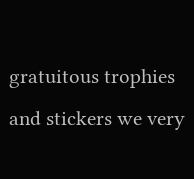gratuitous trophies and stickers we very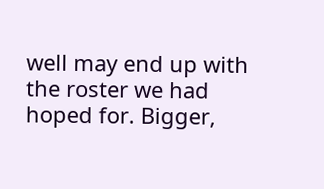well may end up with the roster we had hoped for. Bigger,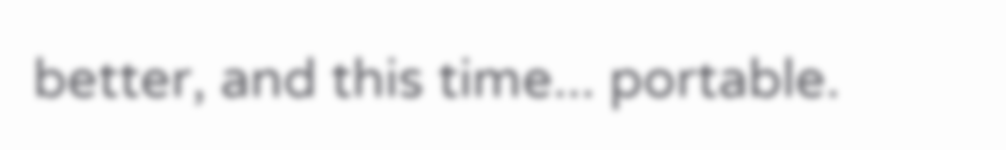better, and this time... portable.